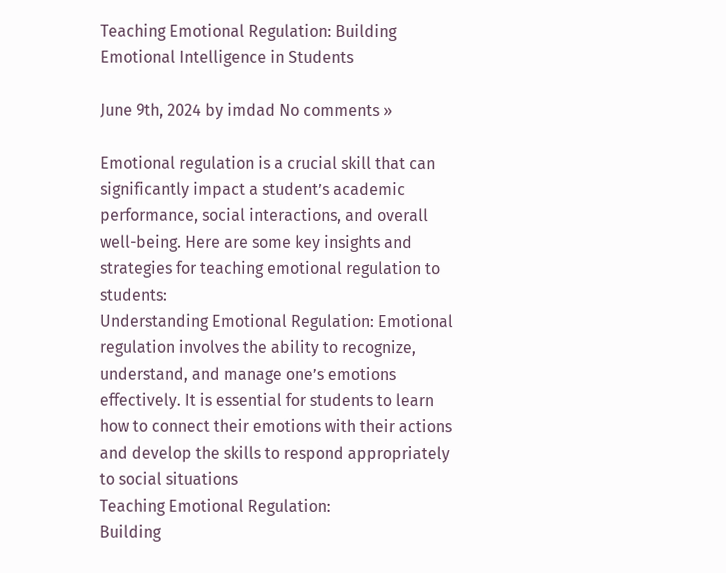Teaching Emotional Regulation: Building Emotional Intelligence in Students

June 9th, 2024 by imdad No comments »

Emotional regulation is a crucial skill that can significantly impact a student’s academic performance, social interactions, and overall well-being. Here are some key insights and strategies for teaching emotional regulation to students:
Understanding Emotional Regulation: Emotional regulation involves the ability to recognize, understand, and manage one’s emotions effectively. It is essential for students to learn how to connect their emotions with their actions and develop the skills to respond appropriately to social situations
Teaching Emotional Regulation:
Building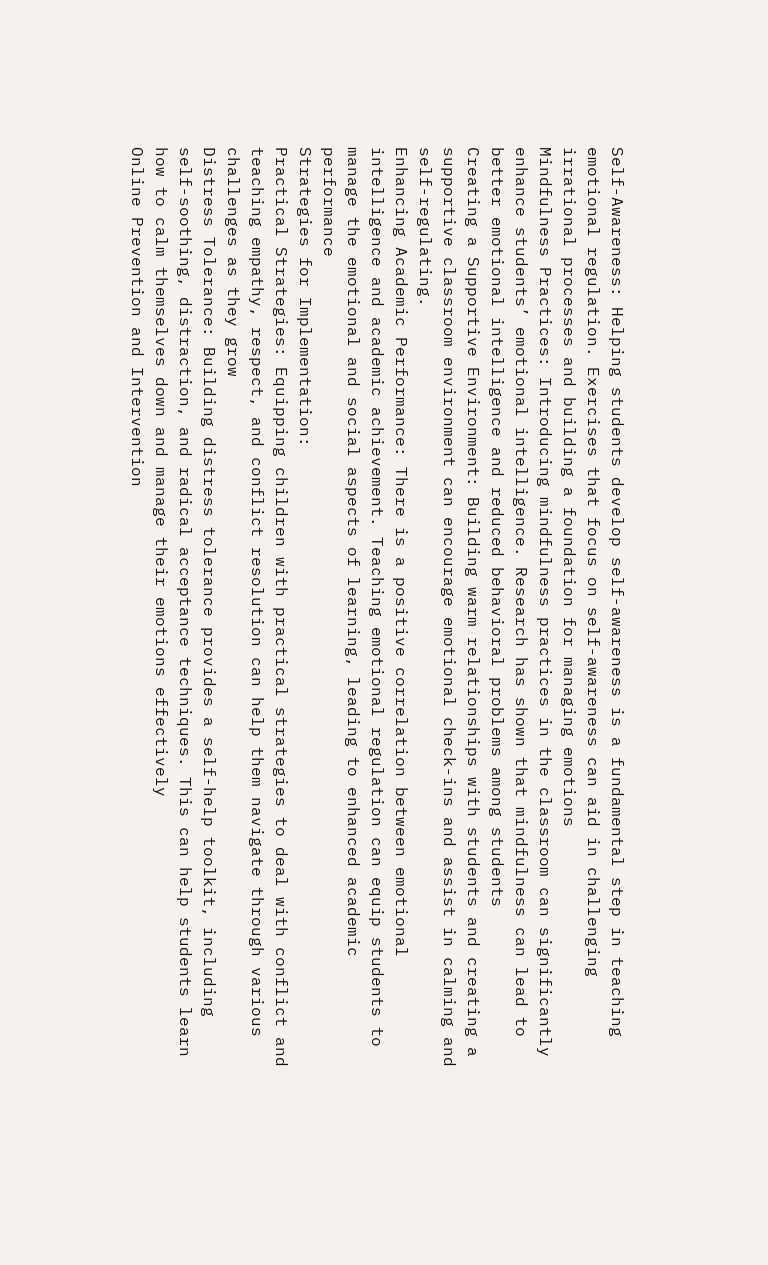Self-Awareness: Helping students develop self-awareness is a fundamental step in teaching emotional regulation. Exercises that focus on self-awareness can aid in challenging irrational processes and building a foundation for managing emotions
Mindfulness Practices: Introducing mindfulness practices in the classroom can significantly enhance students’ emotional intelligence. Research has shown that mindfulness can lead to better emotional intelligence and reduced behavioral problems among students
Creating a Supportive Environment: Building warm relationships with students and creating a supportive classroom environment can encourage emotional check-ins and assist in calming and self-regulating.
Enhancing Academic Performance: There is a positive correlation between emotional intelligence and academic achievement. Teaching emotional regulation can equip students to manage the emotional and social aspects of learning, leading to enhanced academic performance
Strategies for Implementation:
Practical Strategies: Equipping children with practical strategies to deal with conflict and teaching empathy, respect, and conflict resolution can help them navigate through various challenges as they grow
Distress Tolerance: Building distress tolerance provides a self-help toolkit, including self-soothing, distraction, and radical acceptance techniques. This can help students learn how to calm themselves down and manage their emotions effectively
Online Prevention and Intervention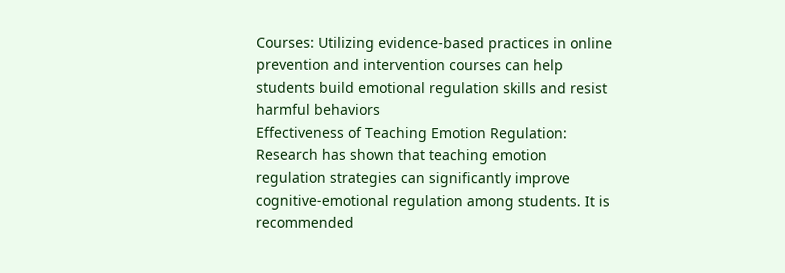Courses: Utilizing evidence-based practices in online prevention and intervention courses can help students build emotional regulation skills and resist harmful behaviors
Effectiveness of Teaching Emotion Regulation: Research has shown that teaching emotion regulation strategies can significantly improve cognitive-emotional regulation among students. It is recommended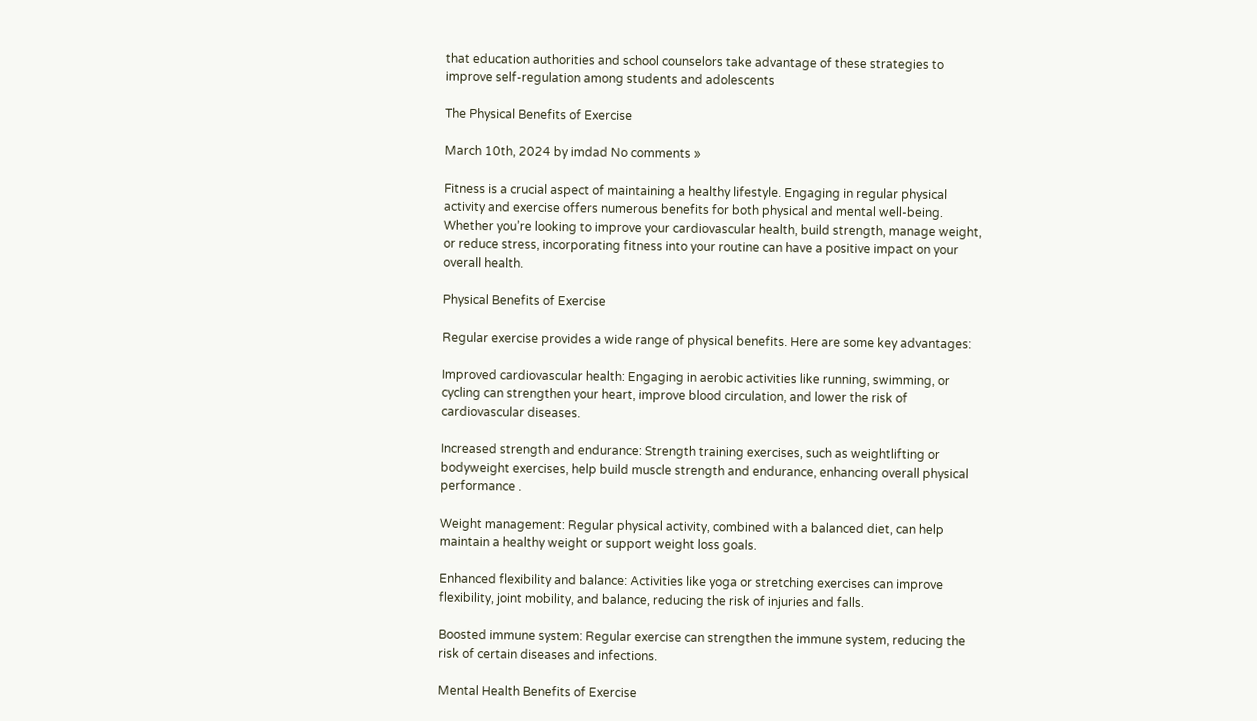that education authorities and school counselors take advantage of these strategies to improve self-regulation among students and adolescents

The Physical Benefits of Exercise

March 10th, 2024 by imdad No comments »

Fitness is a crucial aspect of maintaining a healthy lifestyle. Engaging in regular physical activity and exercise offers numerous benefits for both physical and mental well-being. Whether you’re looking to improve your cardiovascular health, build strength, manage weight, or reduce stress, incorporating fitness into your routine can have a positive impact on your overall health.

Physical Benefits of Exercise

Regular exercise provides a wide range of physical benefits. Here are some key advantages:

Improved cardiovascular health: Engaging in aerobic activities like running, swimming, or cycling can strengthen your heart, improve blood circulation, and lower the risk of cardiovascular diseases.

Increased strength and endurance: Strength training exercises, such as weightlifting or bodyweight exercises, help build muscle strength and endurance, enhancing overall physical performance .

Weight management: Regular physical activity, combined with a balanced diet, can help maintain a healthy weight or support weight loss goals.

Enhanced flexibility and balance: Activities like yoga or stretching exercises can improve flexibility, joint mobility, and balance, reducing the risk of injuries and falls.

Boosted immune system: Regular exercise can strengthen the immune system, reducing the risk of certain diseases and infections.

Mental Health Benefits of Exercise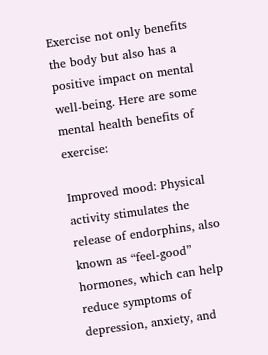Exercise not only benefits the body but also has a positive impact on mental well-being. Here are some mental health benefits of exercise:

Improved mood: Physical activity stimulates the release of endorphins, also known as “feel-good” hormones, which can help reduce symptoms of depression, anxiety, and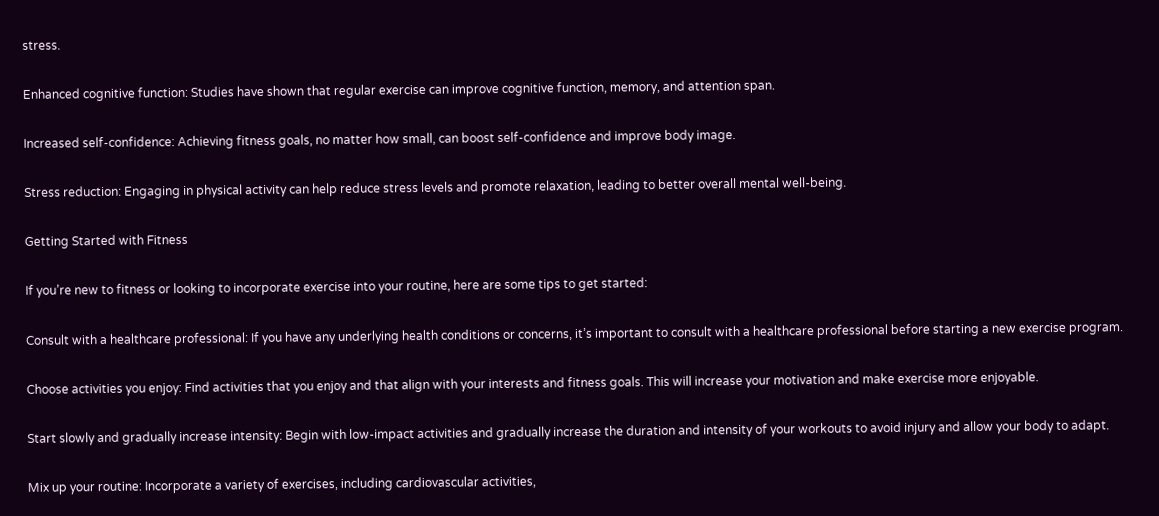stress.

Enhanced cognitive function: Studies have shown that regular exercise can improve cognitive function, memory, and attention span.

Increased self-confidence: Achieving fitness goals, no matter how small, can boost self-confidence and improve body image.

Stress reduction: Engaging in physical activity can help reduce stress levels and promote relaxation, leading to better overall mental well-being.

Getting Started with Fitness

If you’re new to fitness or looking to incorporate exercise into your routine, here are some tips to get started:

Consult with a healthcare professional: If you have any underlying health conditions or concerns, it’s important to consult with a healthcare professional before starting a new exercise program.

Choose activities you enjoy: Find activities that you enjoy and that align with your interests and fitness goals. This will increase your motivation and make exercise more enjoyable.

Start slowly and gradually increase intensity: Begin with low-impact activities and gradually increase the duration and intensity of your workouts to avoid injury and allow your body to adapt.

Mix up your routine: Incorporate a variety of exercises, including cardiovascular activities,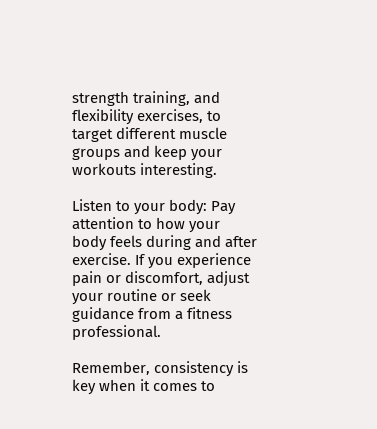strength training, and flexibility exercises, to target different muscle groups and keep your workouts interesting.

Listen to your body: Pay attention to how your body feels during and after exercise. If you experience pain or discomfort, adjust your routine or seek guidance from a fitness professional.

Remember, consistency is key when it comes to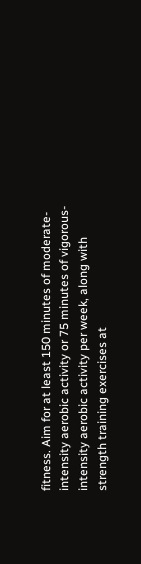fitness. Aim for at least 150 minutes of moderate-intensity aerobic activity or 75 minutes of vigorous-intensity aerobic activity per week, along with strength training exercises at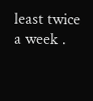least twice a week .